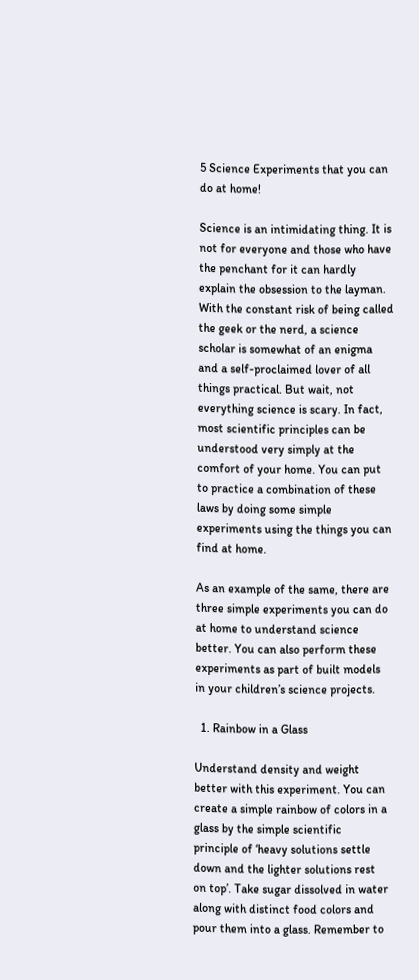5 Science Experiments that you can do at home!

Science is an intimidating thing. It is not for everyone and those who have the penchant for it can hardly explain the obsession to the layman. With the constant risk of being called the geek or the nerd, a science scholar is somewhat of an enigma and a self-proclaimed lover of all things practical. But wait, not everything science is scary. In fact, most scientific principles can be understood very simply at the comfort of your home. You can put to practice a combination of these laws by doing some simple experiments using the things you can find at home.

As an example of the same, there are three simple experiments you can do at home to understand science better. You can also perform these experiments as part of built models in your children’s science projects.

  1. Rainbow in a Glass

Understand density and weight better with this experiment. You can create a simple rainbow of colors in a glass by the simple scientific principle of ‘heavy solutions settle down and the lighter solutions rest on top’. Take sugar dissolved in water along with distinct food colors and pour them into a glass. Remember to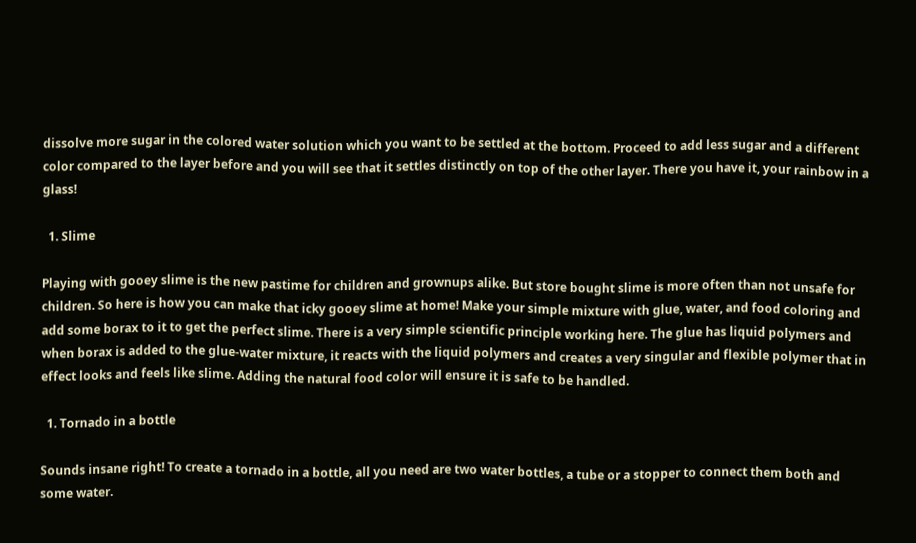dissolve more sugar in the colored water solution which you want to be settled at the bottom. Proceed to add less sugar and a different color compared to the layer before and you will see that it settles distinctly on top of the other layer. There you have it, your rainbow in a glass!

  1. Slime

Playing with gooey slime is the new pastime for children and grownups alike. But store bought slime is more often than not unsafe for children. So here is how you can make that icky gooey slime at home! Make your simple mixture with glue, water, and food coloring and add some borax to it to get the perfect slime. There is a very simple scientific principle working here. The glue has liquid polymers and when borax is added to the glue-water mixture, it reacts with the liquid polymers and creates a very singular and flexible polymer that in effect looks and feels like slime. Adding the natural food color will ensure it is safe to be handled.

  1. Tornado in a bottle

Sounds insane right! To create a tornado in a bottle, all you need are two water bottles, a tube or a stopper to connect them both and some water.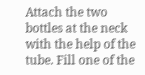Attach the two bottles at the neck with the help of the tube. Fill one of the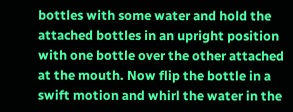bottles with some water and hold the attached bottles in an upright position with one bottle over the other attached at the mouth. Now flip the bottle in a swift motion and whirl the water in the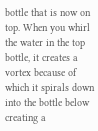bottle that is now on top. When you whirl the water in the top bottle, it creates a vortex because of which it spirals down into the bottle below creating a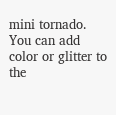mini tornado. You can add color or glitter to the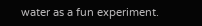water as a fun experiment.